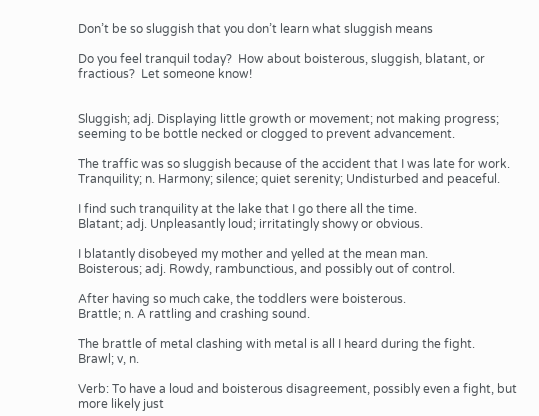Don’t be so sluggish that you don’t learn what sluggish means

Do you feel tranquil today?  How about boisterous, sluggish, blatant, or fractious?  Let someone know!


Sluggish; adj. Displaying little growth or movement; not making progress; seeming to be bottle necked or clogged to prevent advancement.

The traffic was so sluggish because of the accident that I was late for work.
Tranquility; n. Harmony; silence; quiet serenity; Undisturbed and peaceful.

I find such tranquility at the lake that I go there all the time.
Blatant; adj. Unpleasantly loud; irritatingly showy or obvious.

I blatantly disobeyed my mother and yelled at the mean man.
Boisterous; adj. Rowdy, rambunctious, and possibly out of control.

After having so much cake, the toddlers were boisterous.
Brattle; n. A rattling and crashing sound.

The brattle of metal clashing with metal is all I heard during the fight.
Brawl; v, n.

Verb: To have a loud and boisterous disagreement, possibly even a fight, but more likely just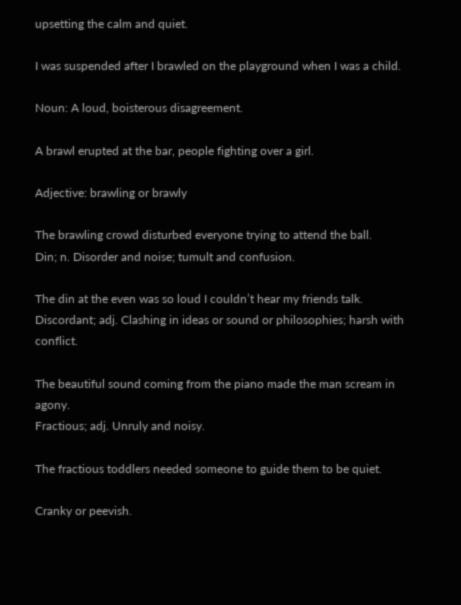upsetting the calm and quiet.

I was suspended after I brawled on the playground when I was a child.

Noun: A loud, boisterous disagreement.

A brawl erupted at the bar, people fighting over a girl.

Adjective: brawling or brawly

The brawling crowd disturbed everyone trying to attend the ball.
Din; n. Disorder and noise; tumult and confusion.

The din at the even was so loud I couldn’t hear my friends talk.
Discordant; adj. Clashing in ideas or sound or philosophies; harsh with conflict.

The beautiful sound coming from the piano made the man scream in agony.
Fractious; adj. Unruly and noisy.

The fractious toddlers needed someone to guide them to be quiet.

Cranky or peevish.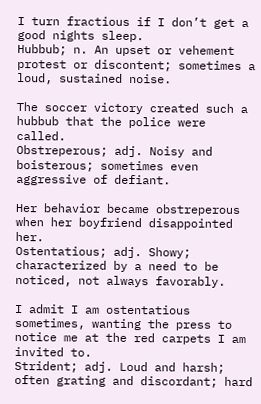I turn fractious if I don’t get a good nights sleep.
Hubbub; n. An upset or vehement protest or discontent; sometimes a loud, sustained noise.

The soccer victory created such a hubbub that the police were called.
Obstreperous; adj. Noisy and boisterous; sometimes even aggressive of defiant.

Her behavior became obstreperous when her boyfriend disappointed her.
Ostentatious; adj. Showy; characterized by a need to be noticed, not always favorably.

I admit I am ostentatious sometimes, wanting the press to notice me at the red carpets I am invited to.
Strident; adj. Loud and harsh; often grating and discordant; hard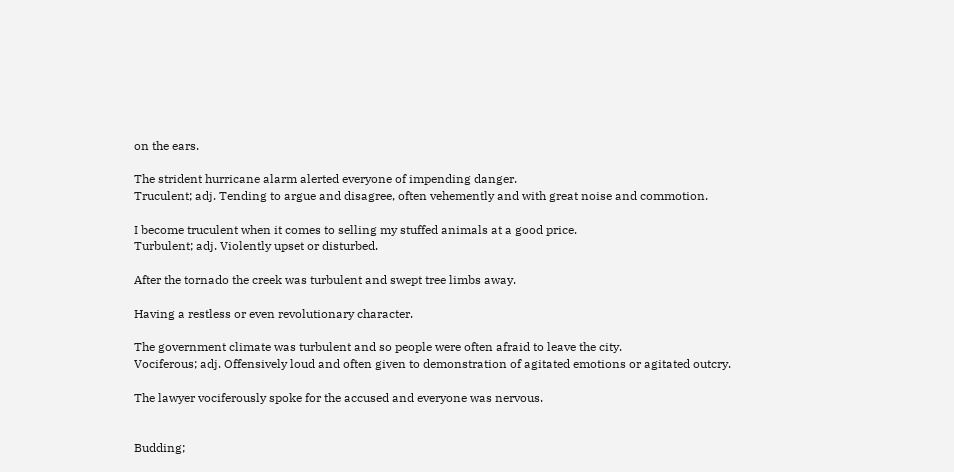on the ears.

The strident hurricane alarm alerted everyone of impending danger.
Truculent; adj. Tending to argue and disagree, often vehemently and with great noise and commotion.

I become truculent when it comes to selling my stuffed animals at a good price.
Turbulent; adj. Violently upset or disturbed.

After the tornado the creek was turbulent and swept tree limbs away.

Having a restless or even revolutionary character.

The government climate was turbulent and so people were often afraid to leave the city.
Vociferous; adj. Offensively loud and often given to demonstration of agitated emotions or agitated outcry.

The lawyer vociferously spoke for the accused and everyone was nervous.


Budding;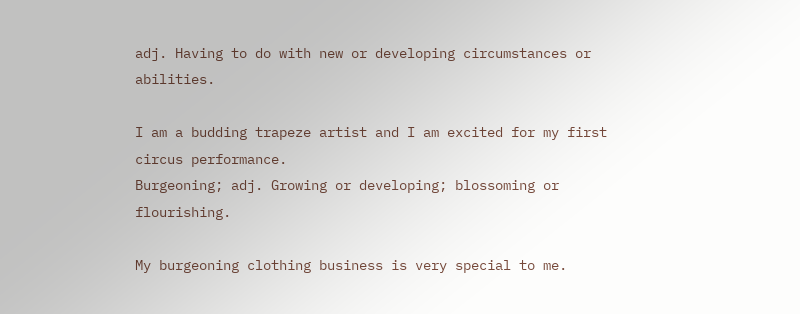adj. Having to do with new or developing circumstances or abilities.

I am a budding trapeze artist and I am excited for my first circus performance.
Burgeoning; adj. Growing or developing; blossoming or flourishing.

My burgeoning clothing business is very special to me.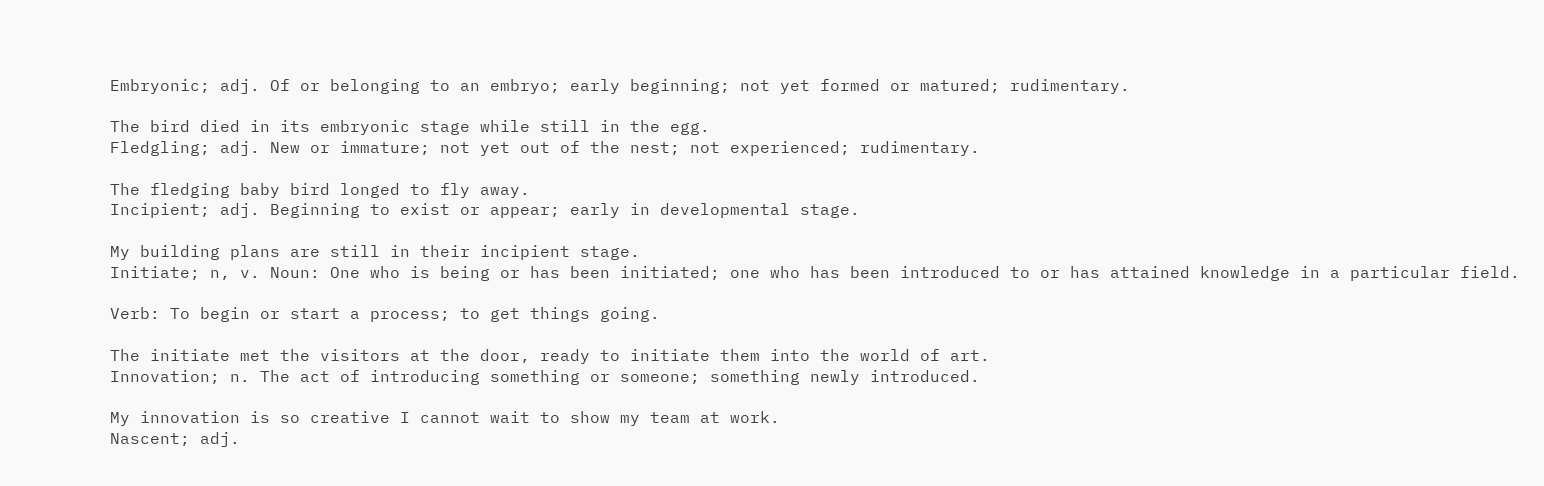Embryonic; adj. Of or belonging to an embryo; early beginning; not yet formed or matured; rudimentary.

The bird died in its embryonic stage while still in the egg.
Fledgling; adj. New or immature; not yet out of the nest; not experienced; rudimentary.

The fledging baby bird longed to fly away.
Incipient; adj. Beginning to exist or appear; early in developmental stage.

My building plans are still in their incipient stage.
Initiate; n, v. Noun: One who is being or has been initiated; one who has been introduced to or has attained knowledge in a particular field.

Verb: To begin or start a process; to get things going.

The initiate met the visitors at the door, ready to initiate them into the world of art.
Innovation; n. The act of introducing something or someone; something newly introduced.

My innovation is so creative I cannot wait to show my team at work.
Nascent; adj.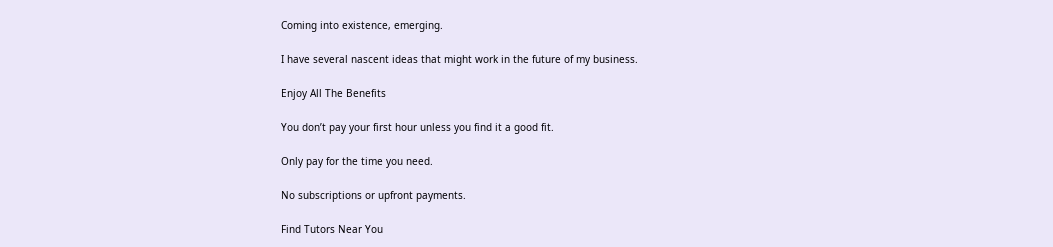Coming into existence, emerging.

I have several nascent ideas that might work in the future of my business.

Enjoy All The Benefits

You don’t pay your first hour unless you find it a good fit.

Only pay for the time you need.

No subscriptions or upfront payments.

Find Tutors Near You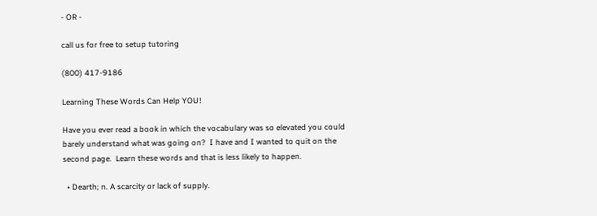- OR -

call us for free to setup tutoring

(800) 417-9186

Learning These Words Can Help YOU!

Have you ever read a book in which the vocabulary was so elevated you could barely understand what was going on?  I have and I wanted to quit on the second page.  Learn these words and that is less likely to happen.

  • Dearth; n. A scarcity or lack of supply.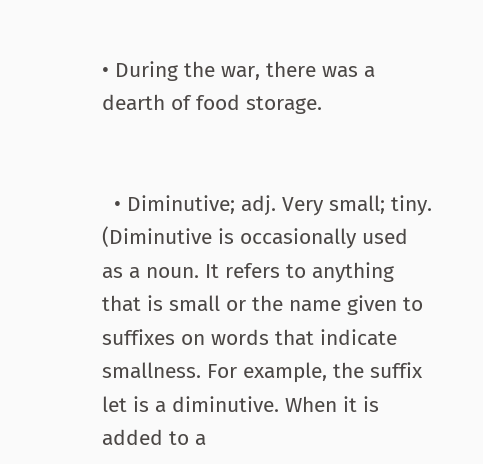• During the war, there was a dearth of food storage.


  • Diminutive; adj. Very small; tiny. (Diminutive is occasionally used as a noun. It refers to anything that is small or the name given to suffixes on words that indicate smallness. For example, the suffix let is a diminutive. When it is added to a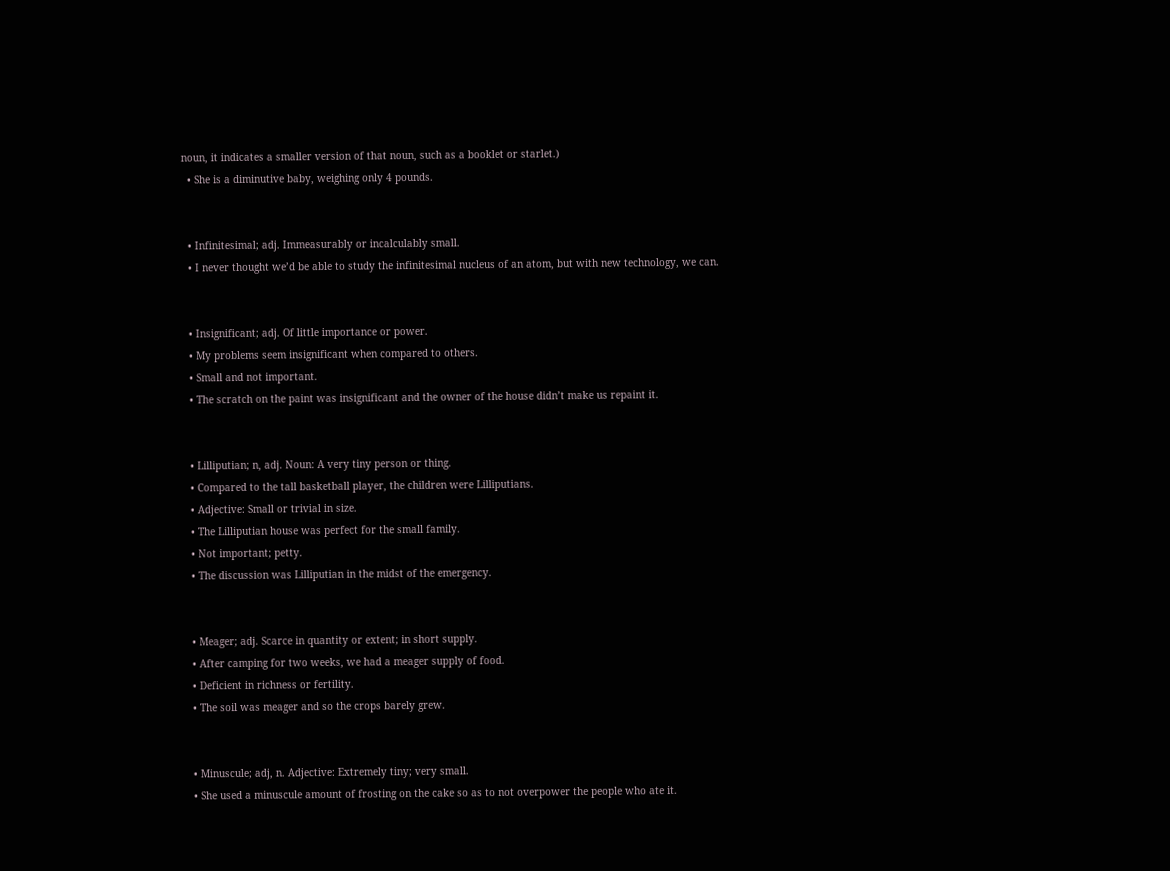noun, it indicates a smaller version of that noun, such as a booklet or starlet.)
  • She is a diminutive baby, weighing only 4 pounds.


  • Infinitesimal; adj. Immeasurably or incalculably small.
  • I never thought we’d be able to study the infinitesimal nucleus of an atom, but with new technology, we can.


  • Insignificant; adj. Of little importance or power.
  • My problems seem insignificant when compared to others.
  • Small and not important.
  • The scratch on the paint was insignificant and the owner of the house didn’t make us repaint it.


  • Lilliputian; n, adj. Noun: A very tiny person or thing.
  • Compared to the tall basketball player, the children were Lilliputians.
  • Adjective: Small or trivial in size.
  • The Lilliputian house was perfect for the small family.
  • Not important; petty.
  • The discussion was Lilliputian in the midst of the emergency.


  • Meager; adj. Scarce in quantity or extent; in short supply.
  • After camping for two weeks, we had a meager supply of food.
  • Deficient in richness or fertility.
  • The soil was meager and so the crops barely grew.


  • Minuscule; adj, n. Adjective: Extremely tiny; very small.
  • She used a minuscule amount of frosting on the cake so as to not overpower the people who ate it.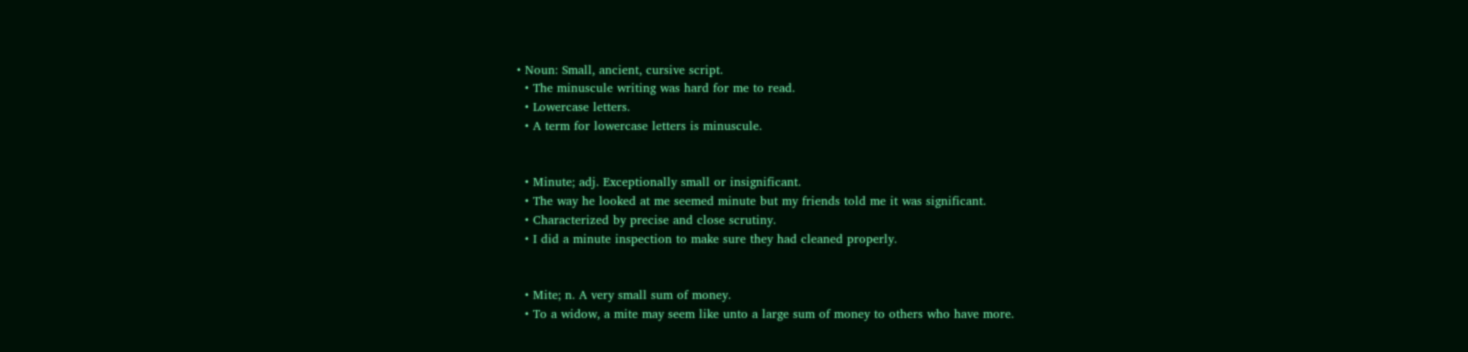• Noun: Small, ancient, cursive script.
  • The minuscule writing was hard for me to read.
  • Lowercase letters.
  • A term for lowercase letters is minuscule.


  • Minute; adj. Exceptionally small or insignificant.
  • The way he looked at me seemed minute but my friends told me it was significant.
  • Characterized by precise and close scrutiny.
  • I did a minute inspection to make sure they had cleaned properly.


  • Mite; n. A very small sum of money.
  • To a widow, a mite may seem like unto a large sum of money to others who have more.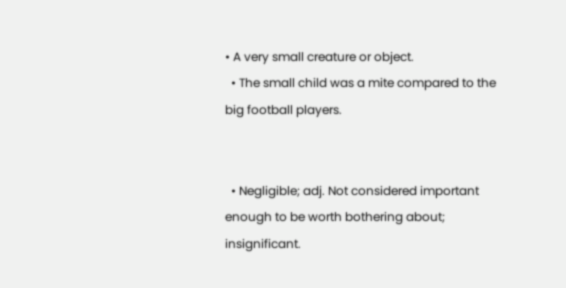• A very small creature or object.
  • The small child was a mite compared to the big football players.


  • Negligible; adj. Not considered important enough to be worth bothering about; insignificant.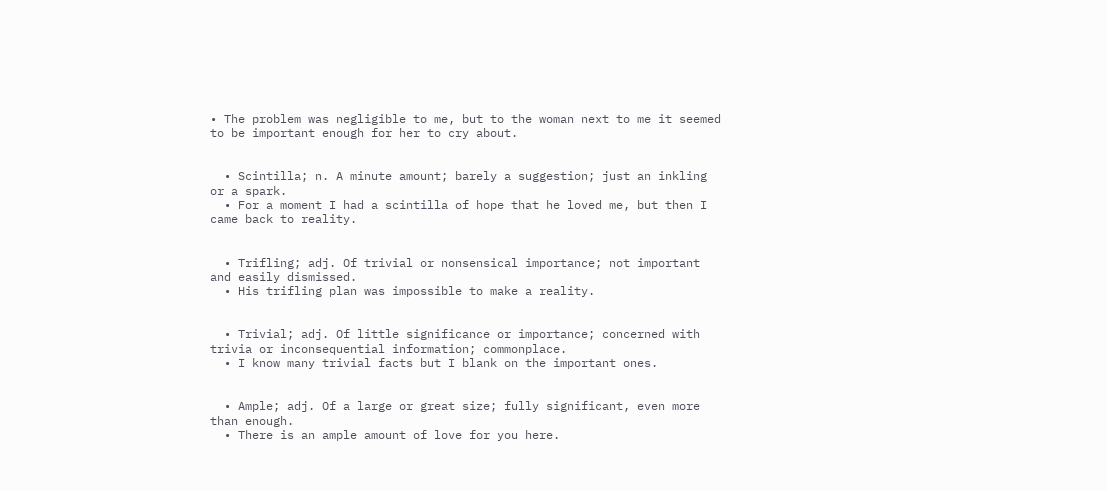• The problem was negligible to me, but to the woman next to me it seemed to be important enough for her to cry about.


  • Scintilla; n. A minute amount; barely a suggestion; just an inkling or a spark.
  • For a moment I had a scintilla of hope that he loved me, but then I came back to reality.


  • Trifling; adj. Of trivial or nonsensical importance; not important and easily dismissed.
  • His trifling plan was impossible to make a reality.


  • Trivial; adj. Of little significance or importance; concerned with trivia or inconsequential information; commonplace.
  • I know many trivial facts but I blank on the important ones.


  • Ample; adj. Of a large or great size; fully significant, even more than enough.
  • There is an ample amount of love for you here.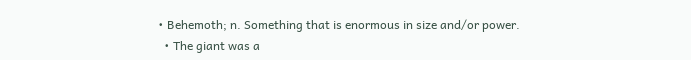• Behemoth; n. Something that is enormous in size and/or power.
  • The giant was a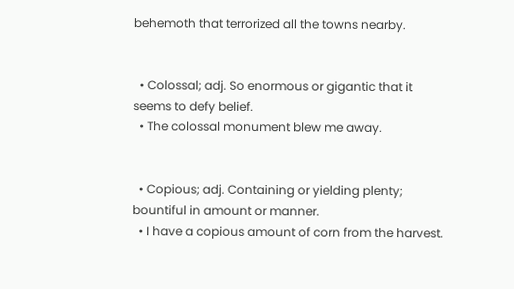behemoth that terrorized all the towns nearby.


  • Colossal; adj. So enormous or gigantic that it seems to defy belief.
  • The colossal monument blew me away.


  • Copious; adj. Containing or yielding plenty; bountiful in amount or manner.
  • I have a copious amount of corn from the harvest.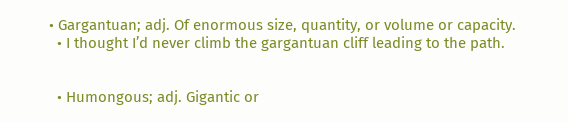• Gargantuan; adj. Of enormous size, quantity, or volume or capacity.
  • I thought I’d never climb the gargantuan cliff leading to the path.


  • Humongous; adj. Gigantic or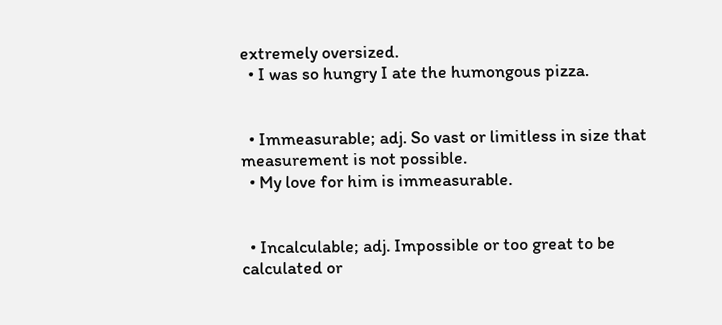extremely oversized.
  • I was so hungry I ate the humongous pizza.


  • Immeasurable; adj. So vast or limitless in size that measurement is not possible.
  • My love for him is immeasurable.


  • Incalculable; adj. Impossible or too great to be calculated or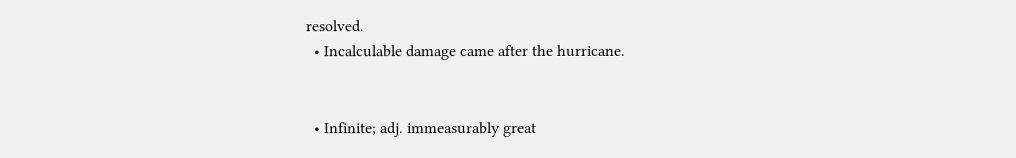resolved.
  • Incalculable damage came after the hurricane.


  • Infinite; adj. immeasurably great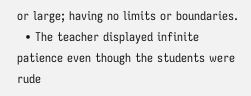or large; having no limits or boundaries.
  • The teacher displayed infinite patience even though the students were rude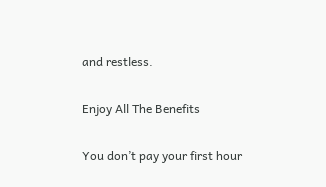and restless.

Enjoy All The Benefits

You don’t pay your first hour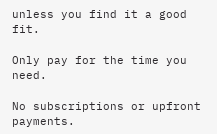unless you find it a good fit.

Only pay for the time you need.

No subscriptions or upfront payments.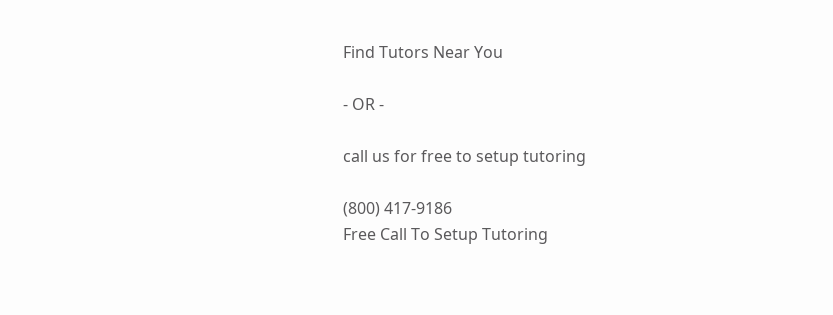Find Tutors Near You

- OR -

call us for free to setup tutoring

(800) 417-9186
Free Call To Setup Tutoring